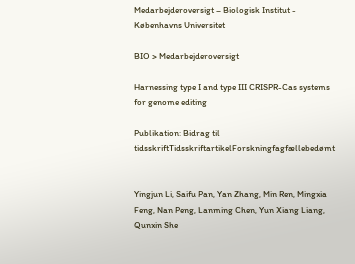Medarbejderoversigt – Biologisk Institut - Københavns Universitet

BIO > Medarbejderoversigt

Harnessing type I and type III CRISPR-Cas systems for genome editing

Publikation: Bidrag til tidsskriftTidsskriftartikelForskningfagfællebedømt


Yingjun Li, Saifu Pan, Yan Zhang, Min Ren, Mingxia Feng, Nan Peng, Lanming Chen, Yun Xiang Liang, Qunxin She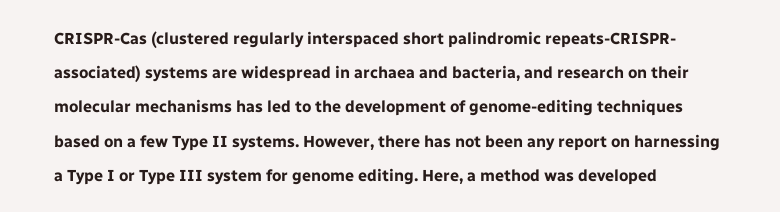CRISPR-Cas (clustered regularly interspaced short palindromic repeats-CRISPR-associated) systems are widespread in archaea and bacteria, and research on their molecular mechanisms has led to the development of genome-editing techniques based on a few Type II systems. However, there has not been any report on harnessing a Type I or Type III system for genome editing. Here, a method was developed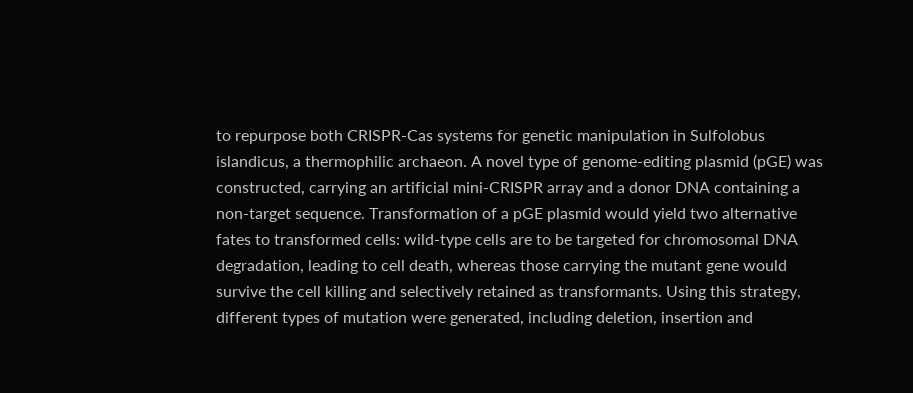to repurpose both CRISPR-Cas systems for genetic manipulation in Sulfolobus islandicus, a thermophilic archaeon. A novel type of genome-editing plasmid (pGE) was constructed, carrying an artificial mini-CRISPR array and a donor DNA containing a non-target sequence. Transformation of a pGE plasmid would yield two alternative fates to transformed cells: wild-type cells are to be targeted for chromosomal DNA degradation, leading to cell death, whereas those carrying the mutant gene would survive the cell killing and selectively retained as transformants. Using this strategy, different types of mutation were generated, including deletion, insertion and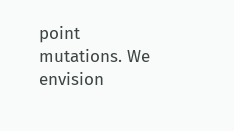point mutations. We envision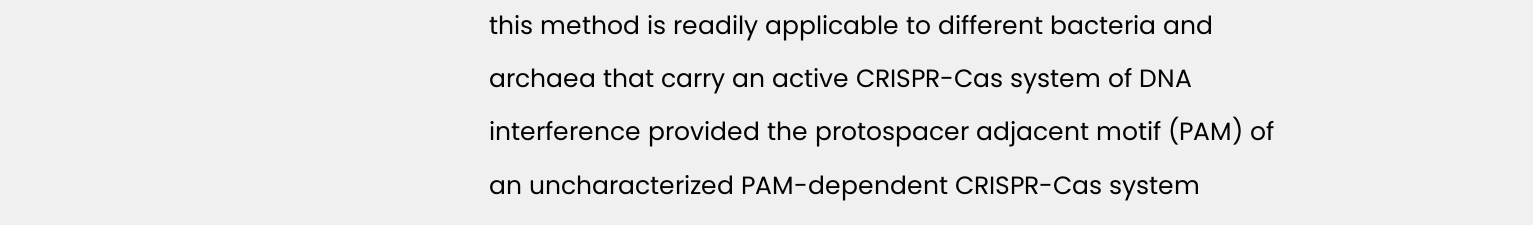this method is readily applicable to different bacteria and archaea that carry an active CRISPR-Cas system of DNA interference provided the protospacer adjacent motif (PAM) of an uncharacterized PAM-dependent CRISPR-Cas system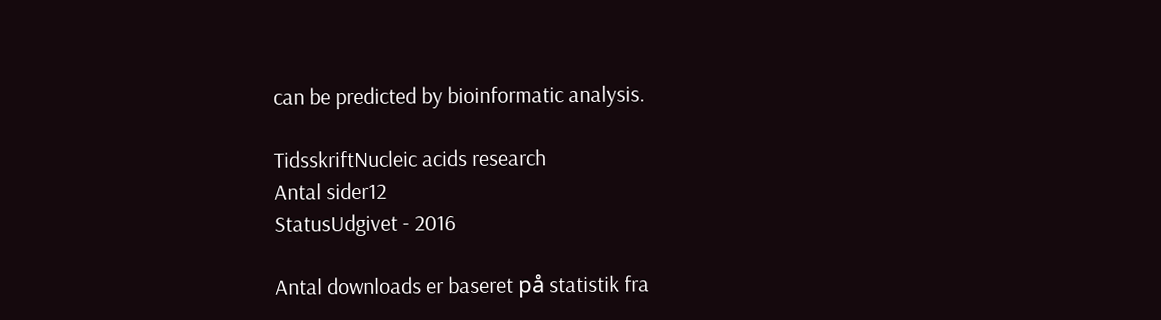can be predicted by bioinformatic analysis.

TidsskriftNucleic acids research
Antal sider12
StatusUdgivet - 2016

Antal downloads er baseret på statistik fra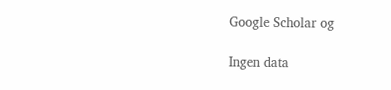Google Scholar og

Ingen data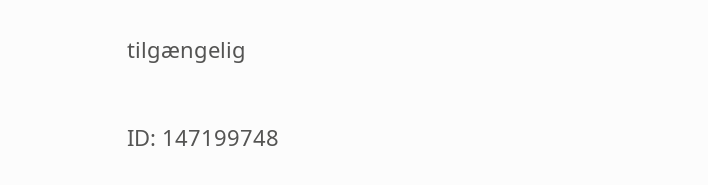tilgængelig

ID: 147199748